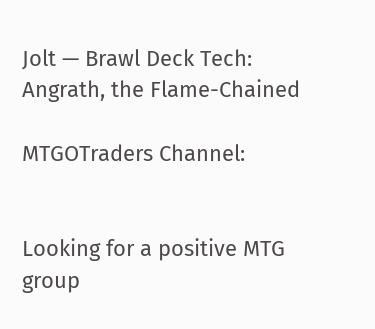Jolt — Brawl Deck Tech: Angrath, the Flame-Chained

MTGOTraders Channel:


Looking for a positive MTG group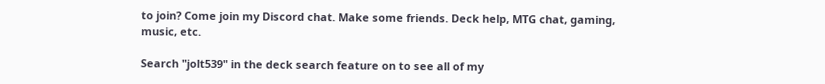to join? Come join my Discord chat. Make some friends. Deck help, MTG chat, gaming, music, etc.

Search "jolt539" in the deck search feature on to see all of my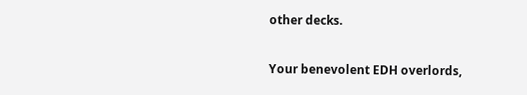other decks.

Your benevolent EDH overlords,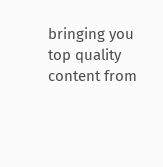bringing you top quality content from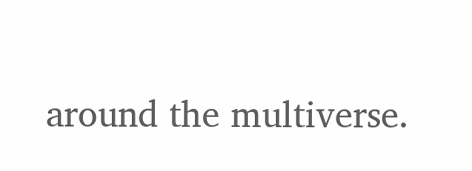around the multiverse.